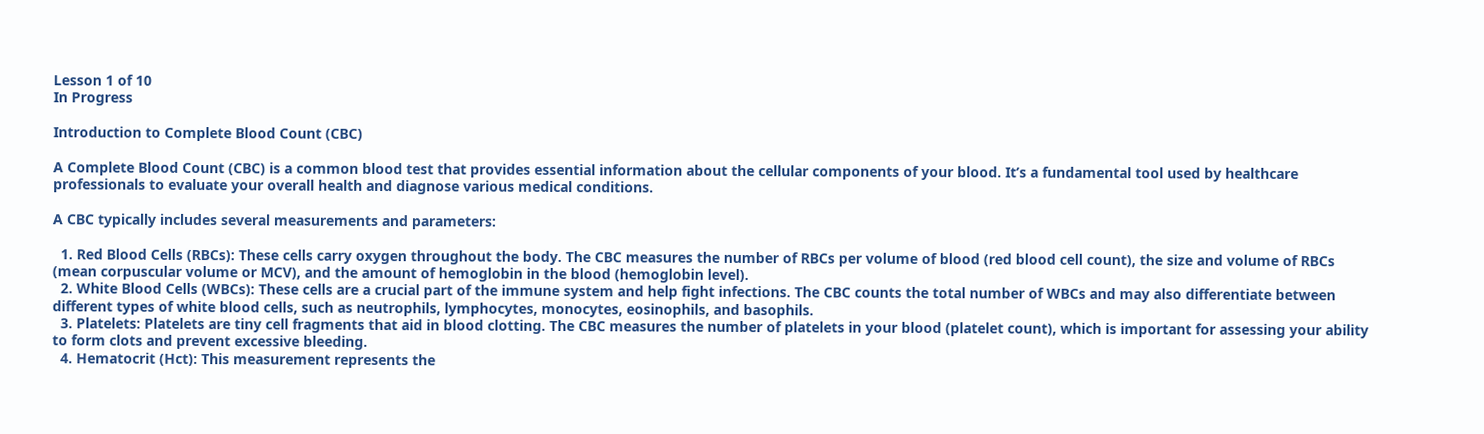Lesson 1 of 10
In Progress

Introduction to Complete Blood Count (CBC)

A Complete Blood Count (CBC) is a common blood test that provides essential information about the cellular components of your blood. It’s a fundamental tool used by healthcare professionals to evaluate your overall health and diagnose various medical conditions.

A CBC typically includes several measurements and parameters:

  1. Red Blood Cells (RBCs): These cells carry oxygen throughout the body. The CBC measures the number of RBCs per volume of blood (red blood cell count), the size and volume of RBCs (mean corpuscular volume or MCV), and the amount of hemoglobin in the blood (hemoglobin level).
  2. White Blood Cells (WBCs): These cells are a crucial part of the immune system and help fight infections. The CBC counts the total number of WBCs and may also differentiate between different types of white blood cells, such as neutrophils, lymphocytes, monocytes, eosinophils, and basophils.
  3. Platelets: Platelets are tiny cell fragments that aid in blood clotting. The CBC measures the number of platelets in your blood (platelet count), which is important for assessing your ability to form clots and prevent excessive bleeding.
  4. Hematocrit (Hct): This measurement represents the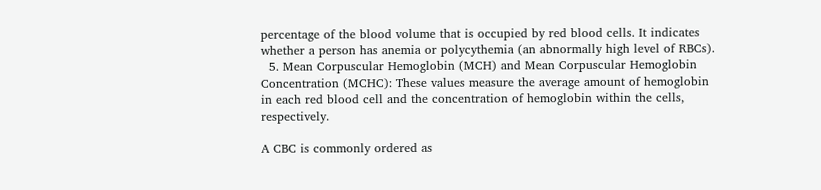percentage of the blood volume that is occupied by red blood cells. It indicates whether a person has anemia or polycythemia (an abnormally high level of RBCs).
  5. Mean Corpuscular Hemoglobin (MCH) and Mean Corpuscular Hemoglobin Concentration (MCHC): These values measure the average amount of hemoglobin in each red blood cell and the concentration of hemoglobin within the cells, respectively.

A CBC is commonly ordered as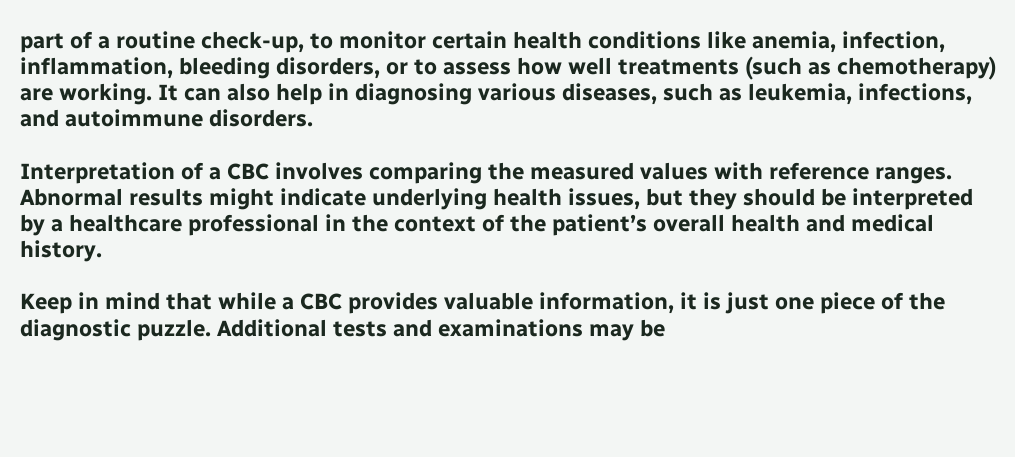part of a routine check-up, to monitor certain health conditions like anemia, infection, inflammation, bleeding disorders, or to assess how well treatments (such as chemotherapy) are working. It can also help in diagnosing various diseases, such as leukemia, infections, and autoimmune disorders.

Interpretation of a CBC involves comparing the measured values with reference ranges. Abnormal results might indicate underlying health issues, but they should be interpreted by a healthcare professional in the context of the patient’s overall health and medical history.

Keep in mind that while a CBC provides valuable information, it is just one piece of the diagnostic puzzle. Additional tests and examinations may be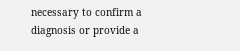necessary to confirm a diagnosis or provide a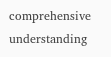comprehensive understanding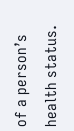of a person’s health status.